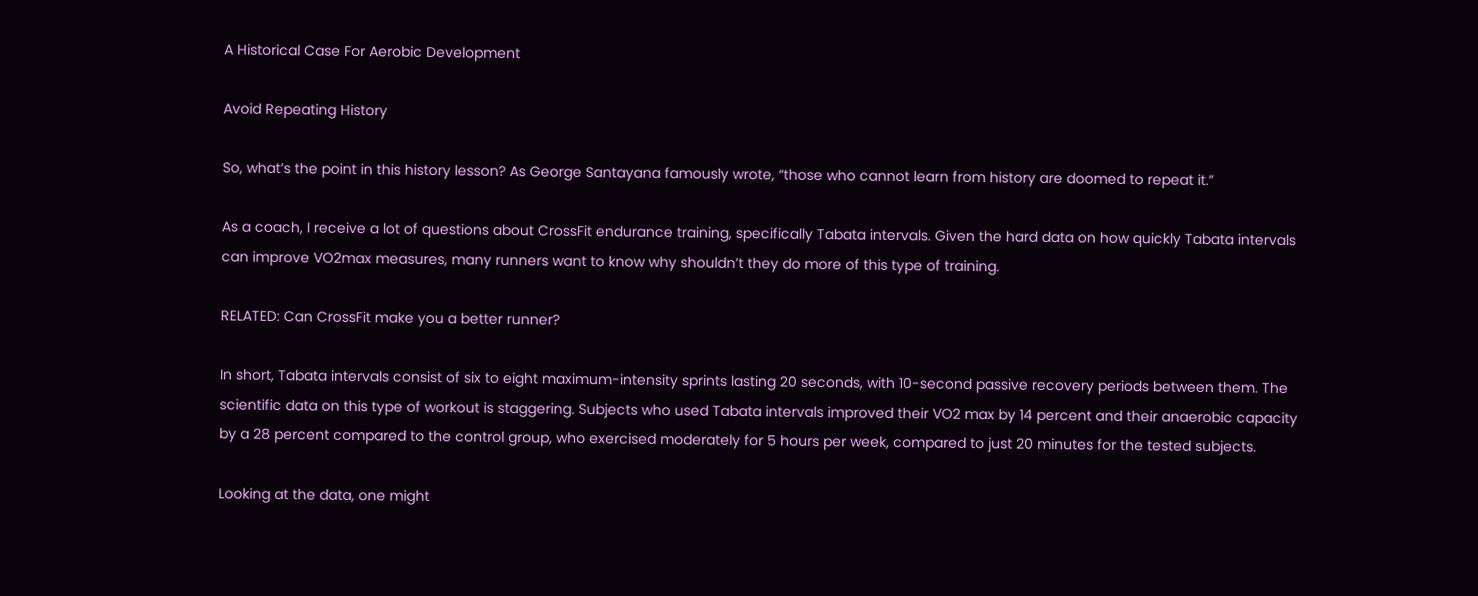A Historical Case For Aerobic Development

Avoid Repeating History

So, what’s the point in this history lesson? As George Santayana famously wrote, “those who cannot learn from history are doomed to repeat it.”

As a coach, I receive a lot of questions about CrossFit endurance training, specifically Tabata intervals. Given the hard data on how quickly Tabata intervals can improve VO2max measures, many runners want to know why shouldn’t they do more of this type of training.

RELATED: Can CrossFit make you a better runner?

In short, Tabata intervals consist of six to eight maximum-intensity sprints lasting 20 seconds, with 10-second passive recovery periods between them. The scientific data on this type of workout is staggering. Subjects who used Tabata intervals improved their VO2 max by 14 percent and their anaerobic capacity by a 28 percent compared to the control group, who exercised moderately for 5 hours per week, compared to just 20 minutes for the tested subjects.

Looking at the data, one might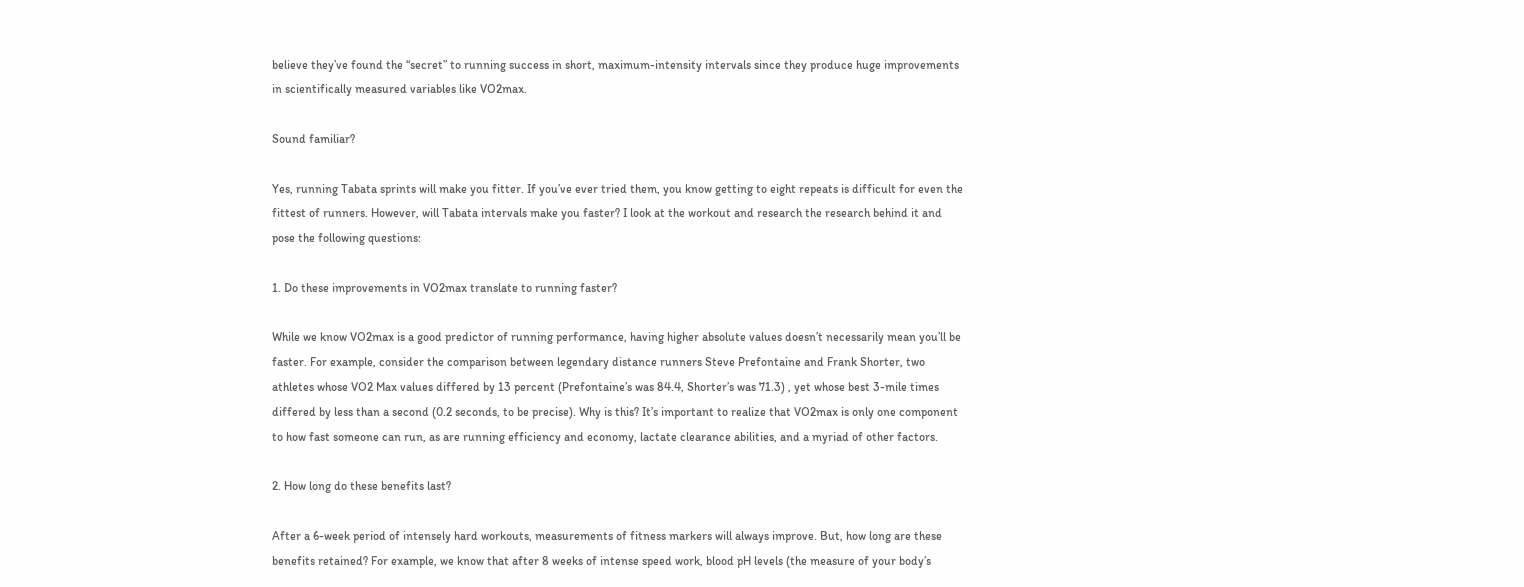believe they’ve found the “secret” to running success in short, maximum-intensity intervals since they produce huge improvements in scientifically measured variables like VO2max.

Sound familiar?

Yes, running Tabata sprints will make you fitter. If you’ve ever tried them, you know getting to eight repeats is difficult for even the fittest of runners. However, will Tabata intervals make you faster? I look at the workout and research the research behind it and pose the following questions:

1. Do these improvements in VO2max translate to running faster?

While we know VO2max is a good predictor of running performance, having higher absolute values doesn’t necessarily mean you’ll be faster. For example, consider the comparison between legendary distance runners Steve Prefontaine and Frank Shorter, two athletes whose VO2 Max values differed by 13 percent (Prefontaine’s was 84.4, Shorter’s was 71.3) , yet whose best 3-mile times differed by less than a second (0.2 seconds, to be precise). Why is this? It’s important to realize that VO2max is only one component to how fast someone can run, as are running efficiency and economy, lactate clearance abilities, and a myriad of other factors.

2. How long do these benefits last?

After a 6-week period of intensely hard workouts, measurements of fitness markers will always improve. But, how long are these benefits retained? For example, we know that after 8 weeks of intense speed work, blood pH levels (the measure of your body’s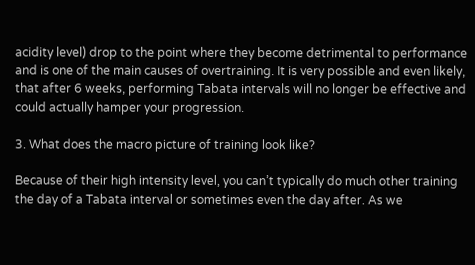acidity level) drop to the point where they become detrimental to performance and is one of the main causes of overtraining. It is very possible and even likely, that after 6 weeks, performing Tabata intervals will no longer be effective and could actually hamper your progression.

3. What does the macro picture of training look like?

Because of their high intensity level, you can’t typically do much other training the day of a Tabata interval or sometimes even the day after. As we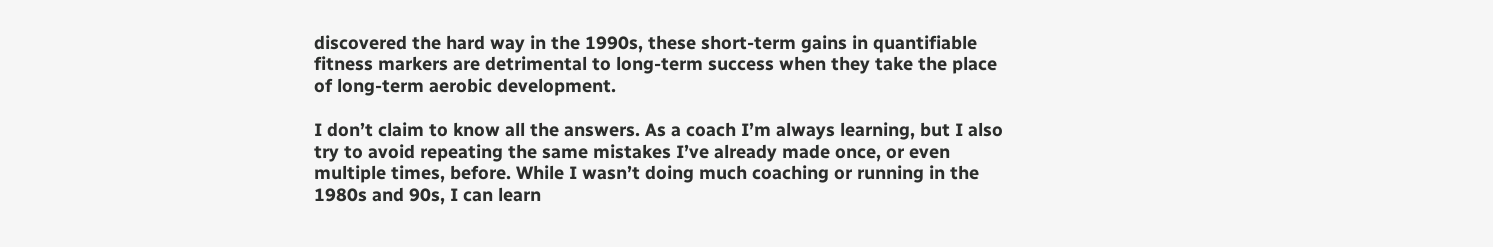discovered the hard way in the 1990s, these short-term gains in quantifiable fitness markers are detrimental to long-term success when they take the place of long-term aerobic development.

I don’t claim to know all the answers. As a coach I’m always learning, but I also try to avoid repeating the same mistakes I’ve already made once, or even multiple times, before. While I wasn’t doing much coaching or running in the 1980s and 90s, I can learn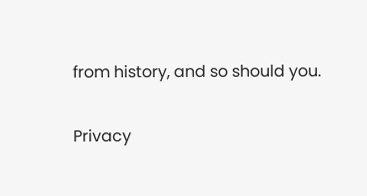from history, and so should you.


Privacy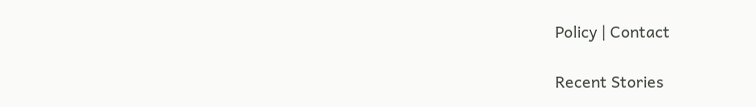Policy | Contact

Recent Stories